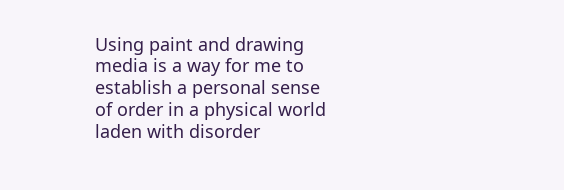Using paint and drawing media is a way for me to establish a personal sense of order in a physical world laden with disorder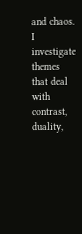and chaos. I investigate themes that deal with contrast, duality,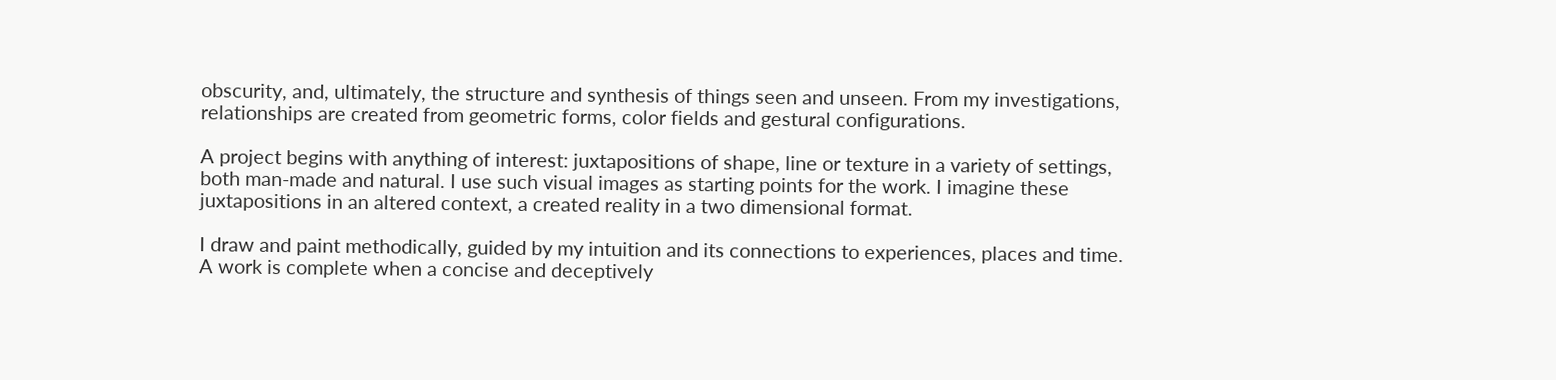obscurity, and, ultimately, the structure and synthesis of things seen and unseen. From my investigations, relationships are created from geometric forms, color fields and gestural configurations.

A project begins with anything of interest: juxtapositions of shape, line or texture in a variety of settings, both man-made and natural. I use such visual images as starting points for the work. I imagine these juxtapositions in an altered context, a created reality in a two dimensional format.

I draw and paint methodically, guided by my intuition and its connections to experiences, places and time. A work is complete when a concise and deceptively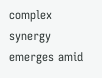complex synergy emerges amid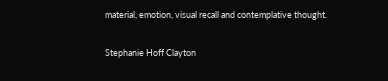material, emotion, visual recall and contemplative thought.

Stephanie Hoff Clayton